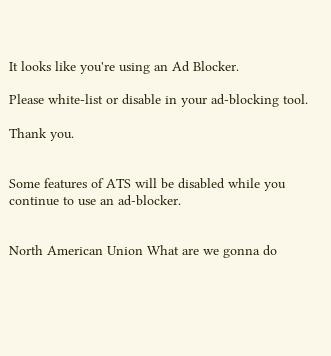It looks like you're using an Ad Blocker.

Please white-list or disable in your ad-blocking tool.

Thank you.


Some features of ATS will be disabled while you continue to use an ad-blocker.


North American Union What are we gonna do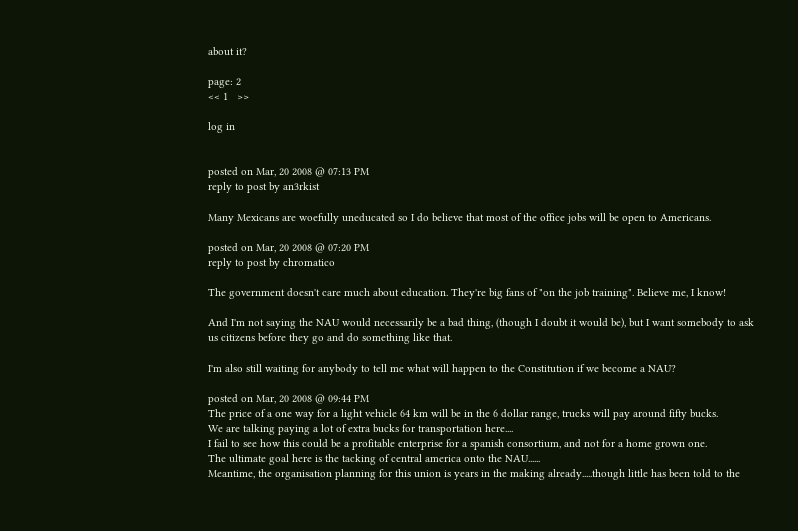about it?

page: 2
<< 1   >>

log in


posted on Mar, 20 2008 @ 07:13 PM
reply to post by an3rkist

Many Mexicans are woefully uneducated so I do believe that most of the office jobs will be open to Americans.

posted on Mar, 20 2008 @ 07:20 PM
reply to post by chromatico

The government doesn't care much about education. They're big fans of "on the job training". Believe me, I know!

And I'm not saying the NAU would necessarily be a bad thing, (though I doubt it would be), but I want somebody to ask us citizens before they go and do something like that.

I'm also still waiting for anybody to tell me what will happen to the Constitution if we become a NAU?

posted on Mar, 20 2008 @ 09:44 PM
The price of a one way for a light vehicle 64 km will be in the 6 dollar range, trucks will pay around fifty bucks.
We are talking paying a lot of extra bucks for transportation here....
I fail to see how this could be a profitable enterprise for a spanish consortium, and not for a home grown one.
The ultimate goal here is the tacking of central america onto the NAU......
Meantime, the organisation planning for this union is years in the making already.....though little has been told to the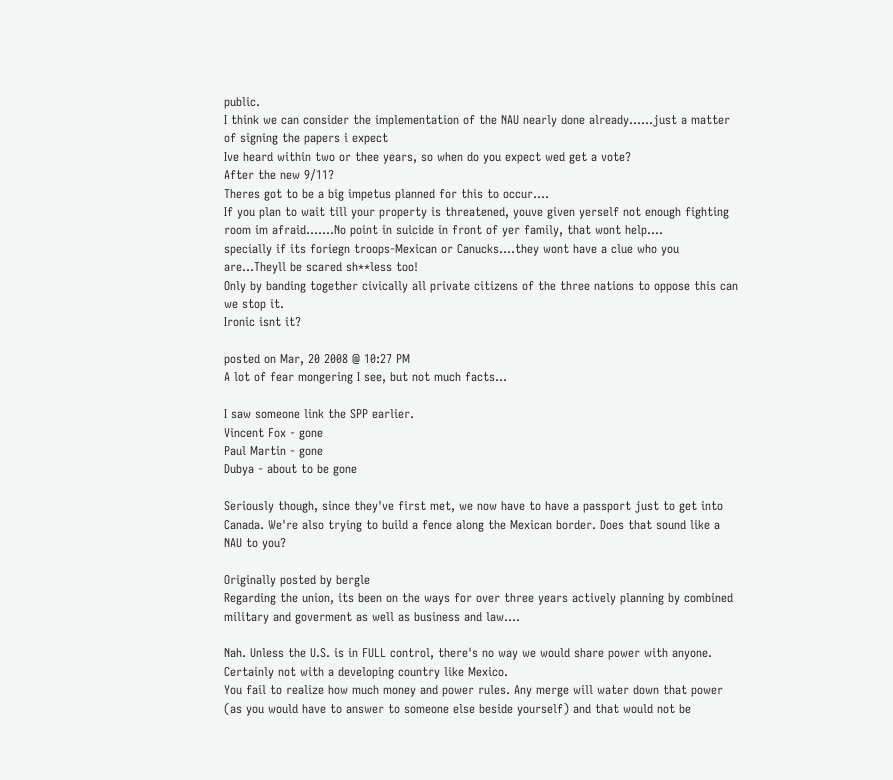public.
I think we can consider the implementation of the NAU nearly done already......just a matter of signing the papers i expect
Ive heard within two or thee years, so when do you expect wed get a vote?
After the new 9/11?
Theres got to be a big impetus planned for this to occur....
If you plan to wait till your property is threatened, youve given yerself not enough fighting room im afraid.......No point in suicide in front of yer family, that wont help....
specially if its foriegn troops-Mexican or Canucks....they wont have a clue who you are...Theyll be scared sh**less too!
Only by banding together civically all private citizens of the three nations to oppose this can we stop it.
Ironic isnt it?

posted on Mar, 20 2008 @ 10:27 PM
A lot of fear mongering I see, but not much facts...

I saw someone link the SPP earlier.
Vincent Fox - gone
Paul Martin - gone
Dubya - about to be gone

Seriously though, since they've first met, we now have to have a passport just to get into Canada. We're also trying to build a fence along the Mexican border. Does that sound like a NAU to you?

Originally posted by bergle
Regarding the union, its been on the ways for over three years actively planning by combined military and goverment as well as business and law....

Nah. Unless the U.S. is in FULL control, there's no way we would share power with anyone. Certainly not with a developing country like Mexico.
You fail to realize how much money and power rules. Any merge will water down that power (as you would have to answer to someone else beside yourself) and that would not be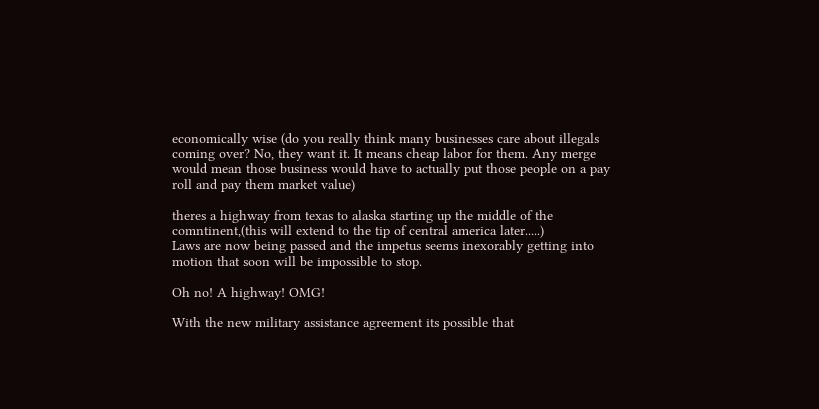economically wise (do you really think many businesses care about illegals coming over? No, they want it. It means cheap labor for them. Any merge would mean those business would have to actually put those people on a pay roll and pay them market value)

theres a highway from texas to alaska starting up the middle of the comntinent,(this will extend to the tip of central america later.....)
Laws are now being passed and the impetus seems inexorably getting into motion that soon will be impossible to stop.

Oh no! A highway! OMG!

With the new military assistance agreement its possible that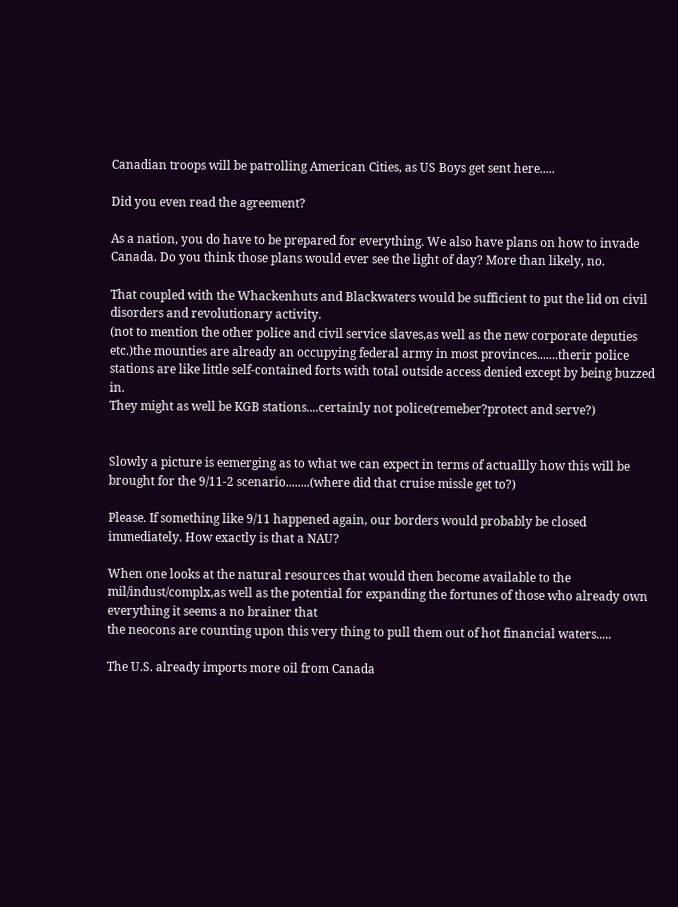Canadian troops will be patrolling American Cities, as US Boys get sent here.....

Did you even read the agreement?

As a nation, you do have to be prepared for everything. We also have plans on how to invade Canada. Do you think those plans would ever see the light of day? More than likely, no.

That coupled with the Whackenhuts and Blackwaters would be sufficient to put the lid on civil disorders and revolutionary activity.
(not to mention the other police and civil service slaves,as well as the new corporate deputies etc.)the mounties are already an occupying federal army in most provinces.......therir police stations are like little self-contained forts with total outside access denied except by being buzzed in.
They might as well be KGB stations....certainly not police(remeber?protect and serve?)


Slowly a picture is eemerging as to what we can expect in terms of actuallly how this will be brought for the 9/11-2 scenario........(where did that cruise missle get to?)

Please. If something like 9/11 happened again, our borders would probably be closed immediately. How exactly is that a NAU?

When one looks at the natural resources that would then become available to the mil/indust/complx,as well as the potential for expanding the fortunes of those who already own everything it seems a no brainer that
the neocons are counting upon this very thing to pull them out of hot financial waters.....

The U.S. already imports more oil from Canada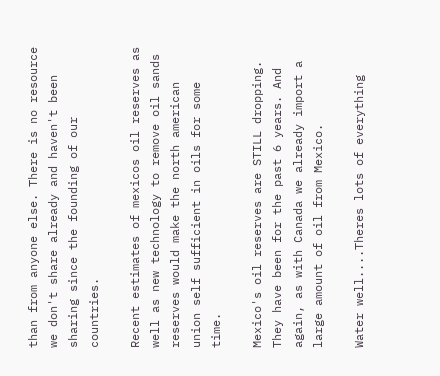than from anyone else. There is no resource we don't share already and haven't been sharing since the founding of our countries.

Recent estimates of mexicos oil reserves as well as new technology to remove oil sands reserves would make the north american union self sufficient in oils for some time.

Mexico's oil reserves are STILL dropping. They have been for the past 6 years. And again, as with Canada we already import a large amount of oil from Mexico.

Water well....Theres lots of everything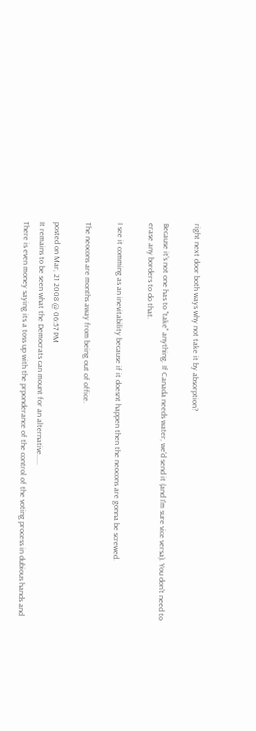right next door both ways why not take it by absorption?

Because it's not one has to "take" anything. If Canada needs water, we'd send it (and I'm sure vice versa). You don't need to erase any borders to do that.

I see it comming as an inevitability because if it doesnt happen then the neocons are gonna be screwed.

The neocons are months away from being out of office.

posted on Mar, 21 2008 @ 06:57 PM
It remains to be seen what the Democrats can mount for an alternative.....
There is even money saying its a toss up with the prponderance of the control of the voting process in dubious hands and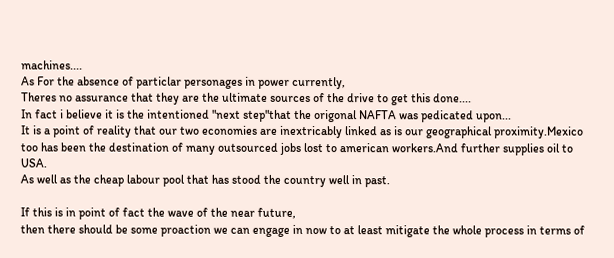machines....
As For the absence of particlar personages in power currently,
Theres no assurance that they are the ultimate sources of the drive to get this done....
In fact i believe it is the intentioned "next step"that the origonal NAFTA was pedicated upon...
It is a point of reality that our two economies are inextricably linked as is our geographical proximity.Mexico too has been the destination of many outsourced jobs lost to american workers.And further supplies oil to USA.
As well as the cheap labour pool that has stood the country well in past.

If this is in point of fact the wave of the near future,
then there should be some proaction we can engage in now to at least mitigate the whole process in terms of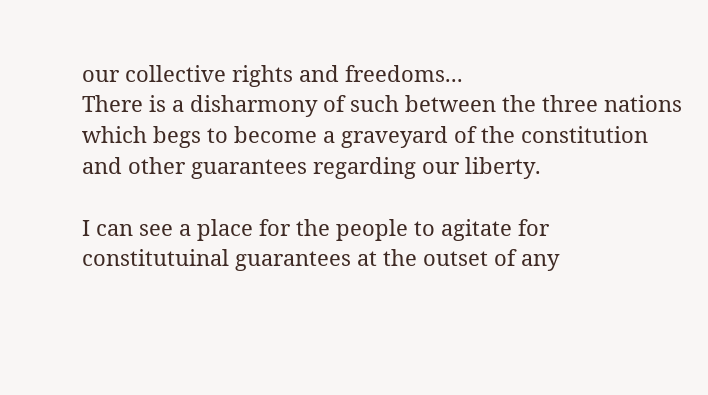our collective rights and freedoms...
There is a disharmony of such between the three nations which begs to become a graveyard of the constitution and other guarantees regarding our liberty.

I can see a place for the people to agitate for constitutuinal guarantees at the outset of any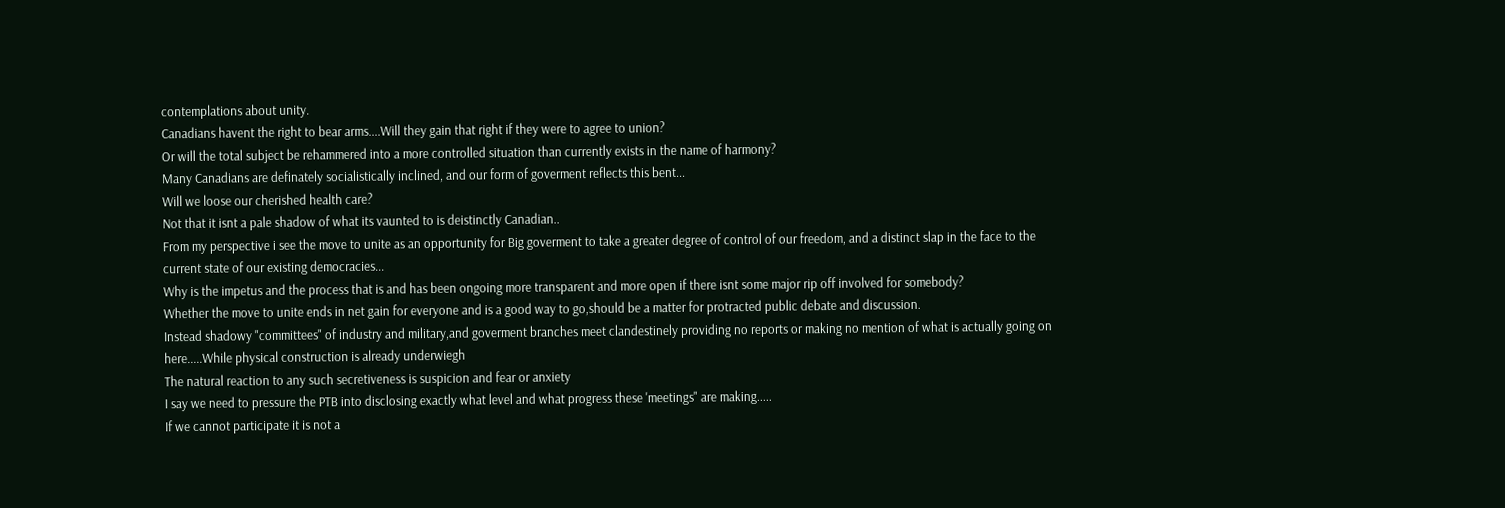contemplations about unity.
Canadians havent the right to bear arms....Will they gain that right if they were to agree to union?
Or will the total subject be rehammered into a more controlled situation than currently exists in the name of harmony?
Many Canadians are definately socialistically inclined, and our form of goverment reflects this bent...
Will we loose our cherished health care?
Not that it isnt a pale shadow of what its vaunted to is deistinctly Canadian..
From my perspective i see the move to unite as an opportunity for Big goverment to take a greater degree of control of our freedom, and a distinct slap in the face to the current state of our existing democracies...
Why is the impetus and the process that is and has been ongoing more transparent and more open if there isnt some major rip off involved for somebody?
Whether the move to unite ends in net gain for everyone and is a good way to go,should be a matter for protracted public debate and discussion.
Instead shadowy "committees" of industry and military,and goverment branches meet clandestinely providing no reports or making no mention of what is actually going on here.....While physical construction is already underwiegh
The natural reaction to any such secretiveness is suspicion and fear or anxiety
I say we need to pressure the PTB into disclosing exactly what level and what progress these 'meetings" are making.....
If we cannot participate it is not a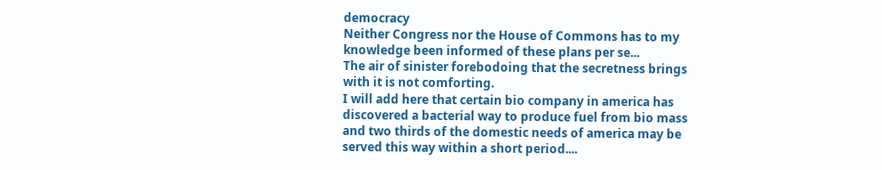democracy
Neither Congress nor the House of Commons has to my knowledge been informed of these plans per se...
The air of sinister forebodoing that the secretness brings with it is not comforting.
I will add here that certain bio company in america has discovered a bacterial way to produce fuel from bio mass and two thirds of the domestic needs of america may be served this way within a short period....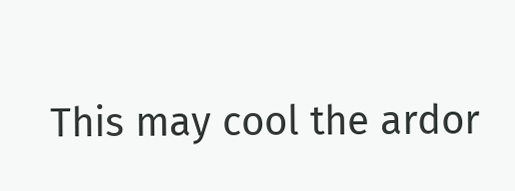This may cool the ardor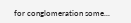for conglomeration some...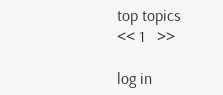top topics
<< 1   >>

log in